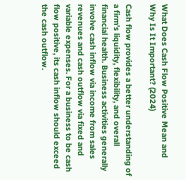What Does Cash Flow Positive Mean and Why Is It Important? (2024)

Cash flow provides a better understanding of a firm’s liquidity, flexibility, and overall financial health. Business activities generally involve cash inflow via income from sales revenues and cash outflow via fixed and variable expenses. For a business to be cash flow positive, its cash inflow should exceed the cash outflow.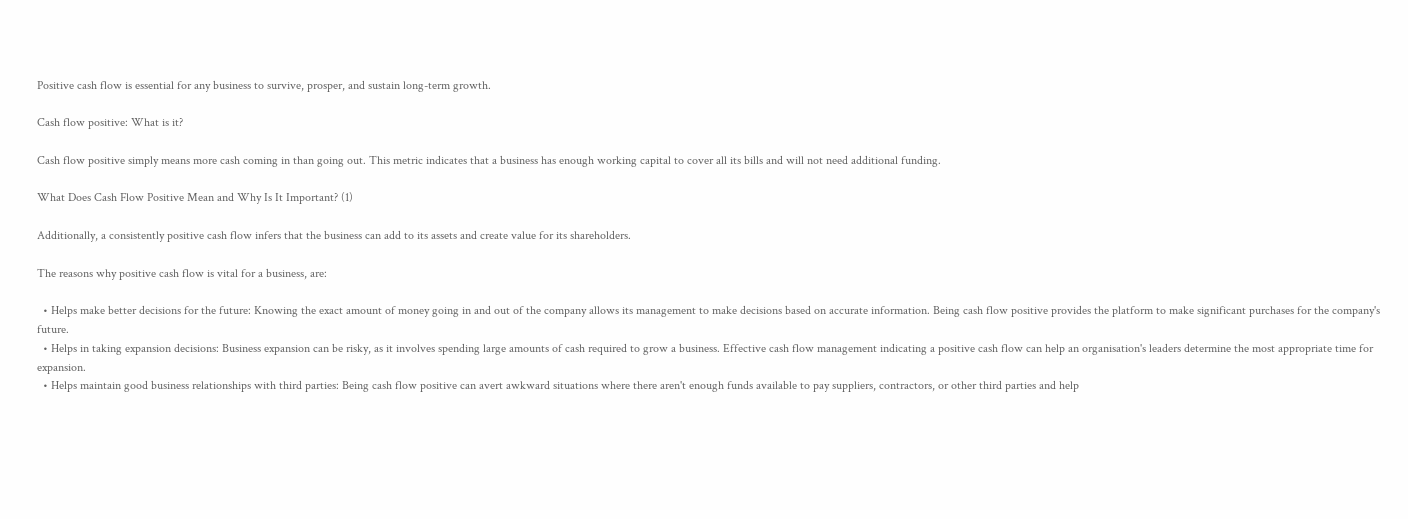Positive cash flow is essential for any business to survive, prosper, and sustain long-term growth.

Cash flow positive: What is it?

Cash flow positive simply means more cash coming in than going out. This metric indicates that a business has enough working capital to cover all its bills and will not need additional funding.

What Does Cash Flow Positive Mean and Why Is It Important? (1)

Additionally, a consistently positive cash flow infers that the business can add to its assets and create value for its shareholders.

The reasons why positive cash flow is vital for a business, are:

  • Helps make better decisions for the future: Knowing the exact amount of money going in and out of the company allows its management to make decisions based on accurate information. Being cash flow positive provides the platform to make significant purchases for the company's future.
  • Helps in taking expansion decisions: Business expansion can be risky, as it involves spending large amounts of cash required to grow a business. Effective cash flow management indicating a positive cash flow can help an organisation's leaders determine the most appropriate time for expansion.
  • Helps maintain good business relationships with third parties: Being cash flow positive can avert awkward situations where there aren't enough funds available to pay suppliers, contractors, or other third parties and help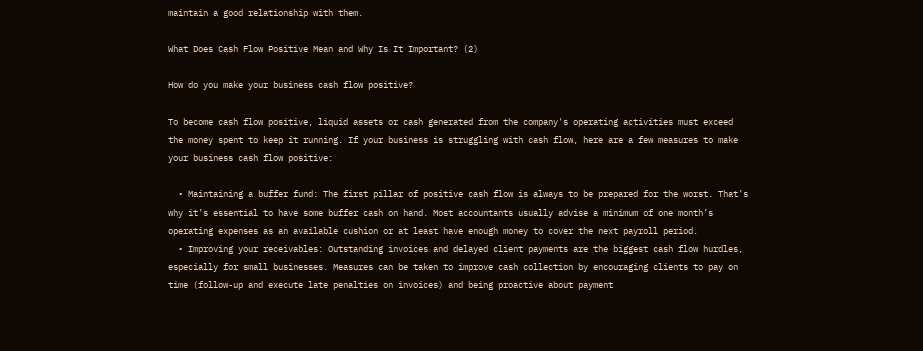maintain a good relationship with them.

What Does Cash Flow Positive Mean and Why Is It Important? (2)

How do you make your business cash flow positive?

To become cash flow positive, liquid assets or cash generated from the company's operating activities must exceed the money spent to keep it running. If your business is struggling with cash flow, here are a few measures to make your business cash flow positive:

  • Maintaining a buffer fund: The first pillar of positive cash flow is always to be prepared for the worst. That’s why it’s essential to have some buffer cash on hand. Most accountants usually advise a minimum of one month’s operating expenses as an available cushion or at least have enough money to cover the next payroll period.
  • Improving your receivables: Outstanding invoices and delayed client payments are the biggest cash flow hurdles, especially for small businesses. Measures can be taken to improve cash collection by encouraging clients to pay on time (follow-up and execute late penalties on invoices) and being proactive about payment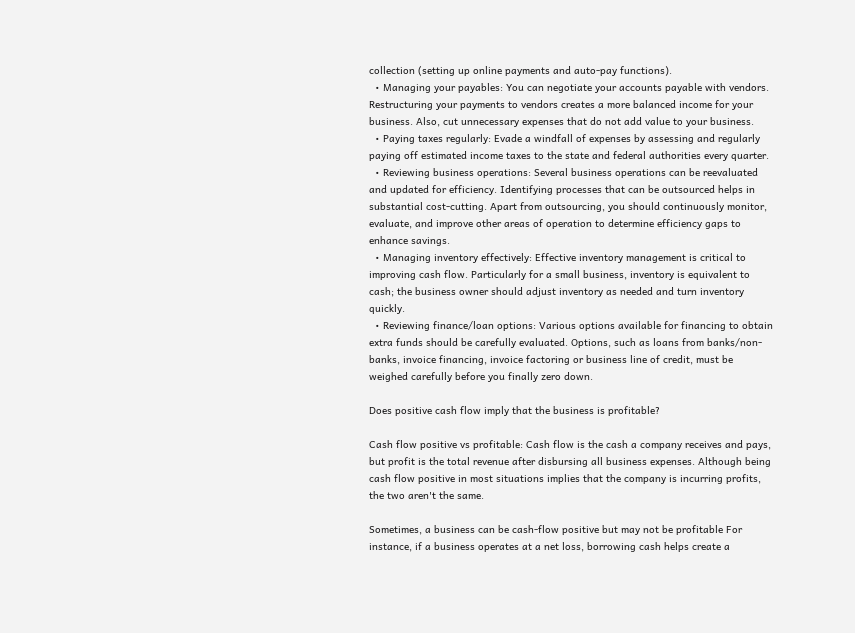collection (setting up online payments and auto-pay functions).
  • Managing your payables: You can negotiate your accounts payable with vendors. Restructuring your payments to vendors creates a more balanced income for your business. Also, cut unnecessary expenses that do not add value to your business.
  • Paying taxes regularly: Evade a windfall of expenses by assessing and regularly paying off estimated income taxes to the state and federal authorities every quarter.
  • Reviewing business operations: Several business operations can be reevaluated and updated for efficiency. Identifying processes that can be outsourced helps in substantial cost-cutting. Apart from outsourcing, you should continuously monitor, evaluate, and improve other areas of operation to determine efficiency gaps to enhance savings.
  • Managing inventory effectively: Effective inventory management is critical to improving cash flow. Particularly for a small business, inventory is equivalent to cash; the business owner should adjust inventory as needed and turn inventory quickly.
  • Reviewing finance/loan options: Various options available for financing to obtain extra funds should be carefully evaluated. Options, such as loans from banks/non-banks, invoice financing, invoice factoring or business line of credit, must be weighed carefully before you finally zero down.

Does positive cash flow imply that the business is profitable?

Cash flow positive vs profitable: Cash flow is the cash a company receives and pays, but profit is the total revenue after disbursing all business expenses. Although being cash flow positive in most situations implies that the company is incurring profits, the two aren't the same.

Sometimes, a business can be cash-flow positive but may not be profitable For instance, if a business operates at a net loss, borrowing cash helps create a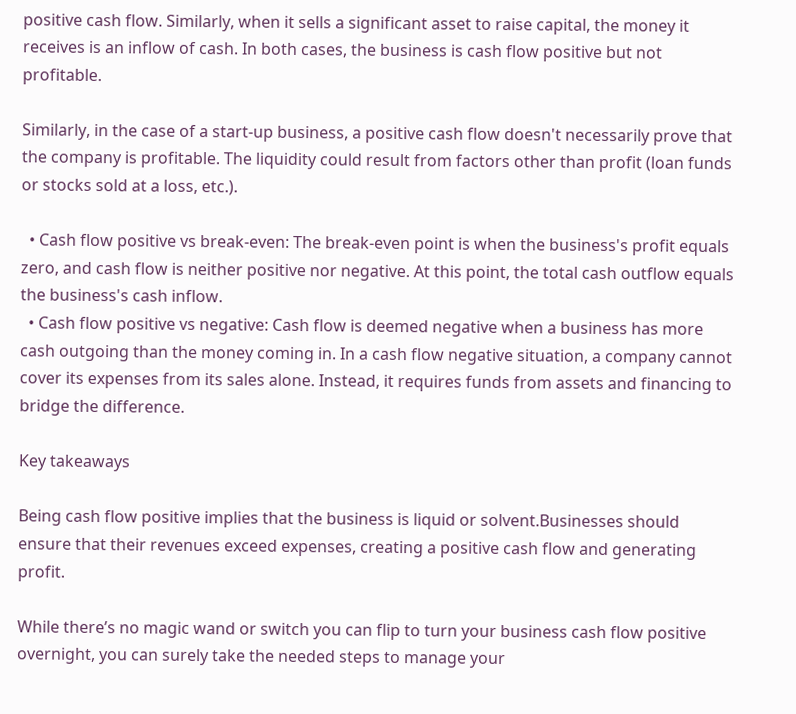positive cash flow. Similarly, when it sells a significant asset to raise capital, the money it receives is an inflow of cash. In both cases, the business is cash flow positive but not profitable.

Similarly, in the case of a start-up business, a positive cash flow doesn't necessarily prove that the company is profitable. The liquidity could result from factors other than profit (loan funds or stocks sold at a loss, etc.).

  • Cash flow positive vs break-even: The break-even point is when the business's profit equals zero, and cash flow is neither positive nor negative. At this point, the total cash outflow equals the business's cash inflow.
  • Cash flow positive vs negative: Cash flow is deemed negative when a business has more cash outgoing than the money coming in. In a cash flow negative situation, a company cannot cover its expenses from its sales alone. Instead, it requires funds from assets and financing to bridge the difference.

Key takeaways

Being cash flow positive implies that the business is liquid or solvent.Businesses should ensure that their revenues exceed expenses, creating a positive cash flow and generating profit.

While there’s no magic wand or switch you can flip to turn your business cash flow positive overnight, you can surely take the needed steps to manage your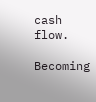cash flow.

Becoming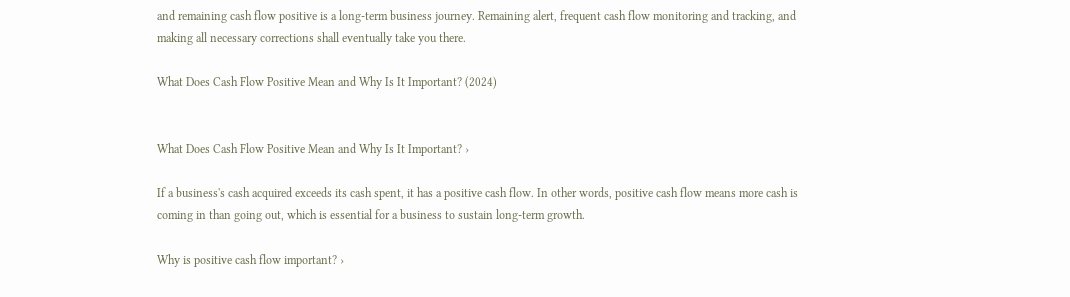and remaining cash flow positive is a long-term business journey. Remaining alert, frequent cash flow monitoring and tracking, and making all necessary corrections shall eventually take you there.

What Does Cash Flow Positive Mean and Why Is It Important? (2024)


What Does Cash Flow Positive Mean and Why Is It Important? ›

If a business's cash acquired exceeds its cash spent, it has a positive cash flow. In other words, positive cash flow means more cash is coming in than going out, which is essential for a business to sustain long-term growth.

Why is positive cash flow important? ›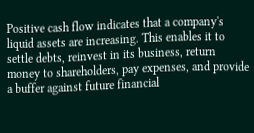Positive cash flow indicates that a company's liquid assets are increasing. This enables it to settle debts, reinvest in its business, return money to shareholders, pay expenses, and provide a buffer against future financial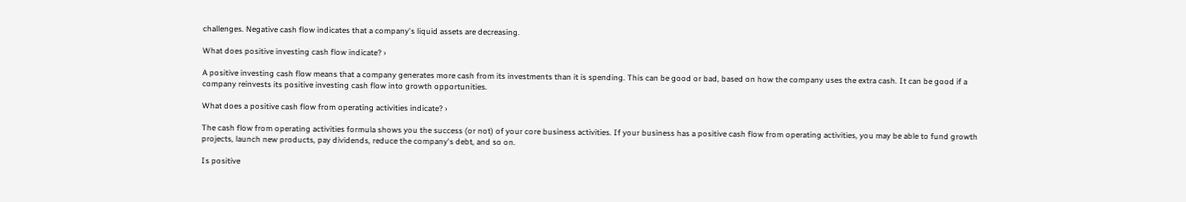challenges. Negative cash flow indicates that a company's liquid assets are decreasing.

What does positive investing cash flow indicate? ›

A positive investing cash flow means that a company generates more cash from its investments than it is spending. This can be good or bad, based on how the company uses the extra cash. It can be good if a company reinvests its positive investing cash flow into growth opportunities.

What does a positive cash flow from operating activities indicate? ›

The cash flow from operating activities formula shows you the success (or not) of your core business activities. If your business has a positive cash flow from operating activities, you may be able to fund growth projects, launch new products, pay dividends, reduce the company's debt, and so on.

Is positive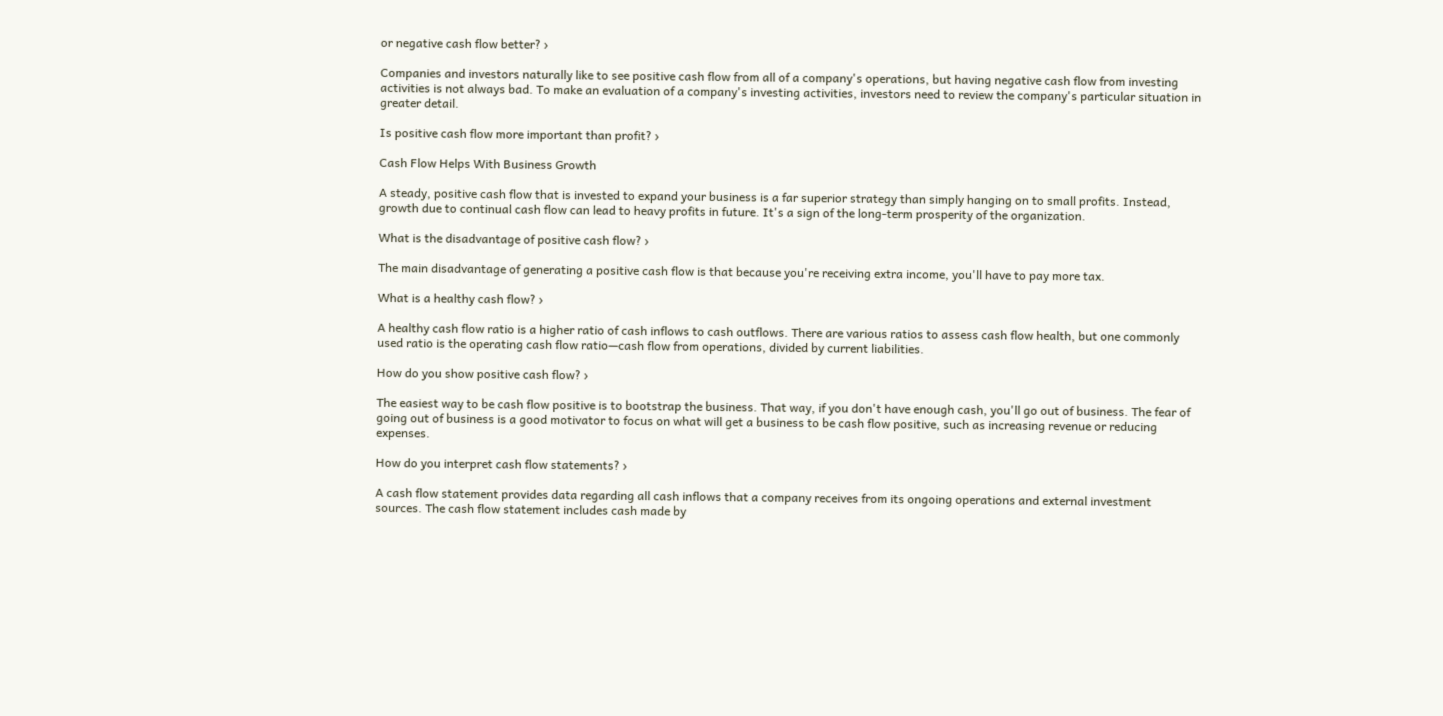or negative cash flow better? ›

Companies and investors naturally like to see positive cash flow from all of a company's operations, but having negative cash flow from investing activities is not always bad. To make an evaluation of a company's investing activities, investors need to review the company's particular situation in greater detail.

Is positive cash flow more important than profit? ›

Cash Flow Helps With Business Growth

A steady, positive cash flow that is invested to expand your business is a far superior strategy than simply hanging on to small profits. Instead, growth due to continual cash flow can lead to heavy profits in future. It's a sign of the long-term prosperity of the organization.

What is the disadvantage of positive cash flow? ›

The main disadvantage of generating a positive cash flow is that because you're receiving extra income, you'll have to pay more tax.

What is a healthy cash flow? ›

A healthy cash flow ratio is a higher ratio of cash inflows to cash outflows. There are various ratios to assess cash flow health, but one commonly used ratio is the operating cash flow ratio—cash flow from operations, divided by current liabilities.

How do you show positive cash flow? ›

The easiest way to be cash flow positive is to bootstrap the business. That way, if you don't have enough cash, you'll go out of business. The fear of going out of business is a good motivator to focus on what will get a business to be cash flow positive, such as increasing revenue or reducing expenses.

How do you interpret cash flow statements? ›

A cash flow statement provides data regarding all cash inflows that a company receives from its ongoing operations and external investment sources. The cash flow statement includes cash made by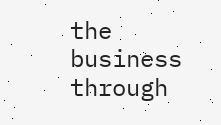the business through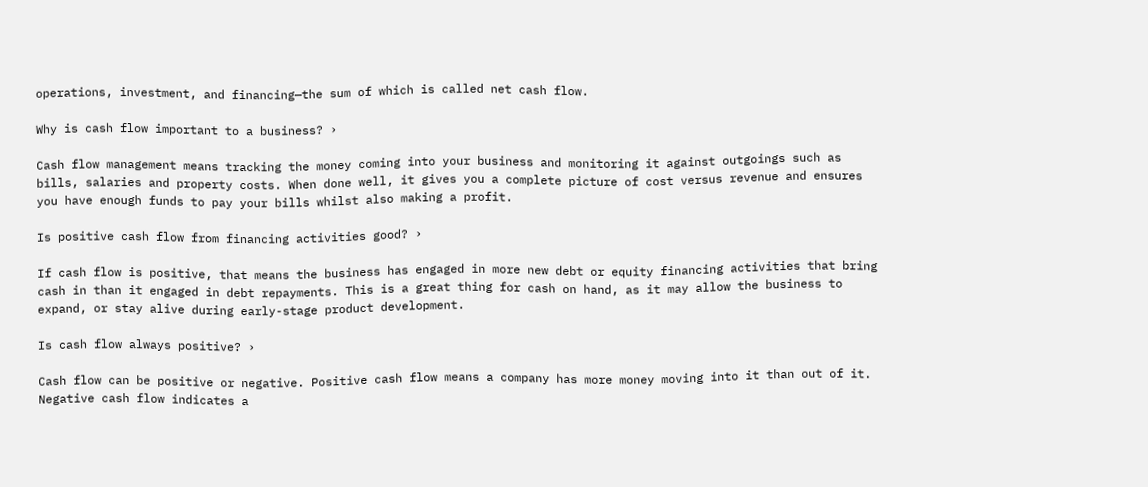operations, investment, and financing—the sum of which is called net cash flow.

Why is cash flow important to a business? ›

Cash flow management means tracking the money coming into your business and monitoring it against outgoings such as bills, salaries and property costs. When done well, it gives you a complete picture of cost versus revenue and ensures you have enough funds to pay your bills whilst also making a profit.

Is positive cash flow from financing activities good? ›

If cash flow is positive, that means the business has engaged in more new debt or equity financing activities that bring cash in than it engaged in debt repayments. This is a great thing for cash on hand, as it may allow the business to expand, or stay alive during early-stage product development.

Is cash flow always positive? ›

Cash flow can be positive or negative. Positive cash flow means a company has more money moving into it than out of it. Negative cash flow indicates a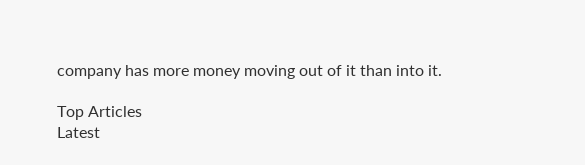company has more money moving out of it than into it.

Top Articles
Latest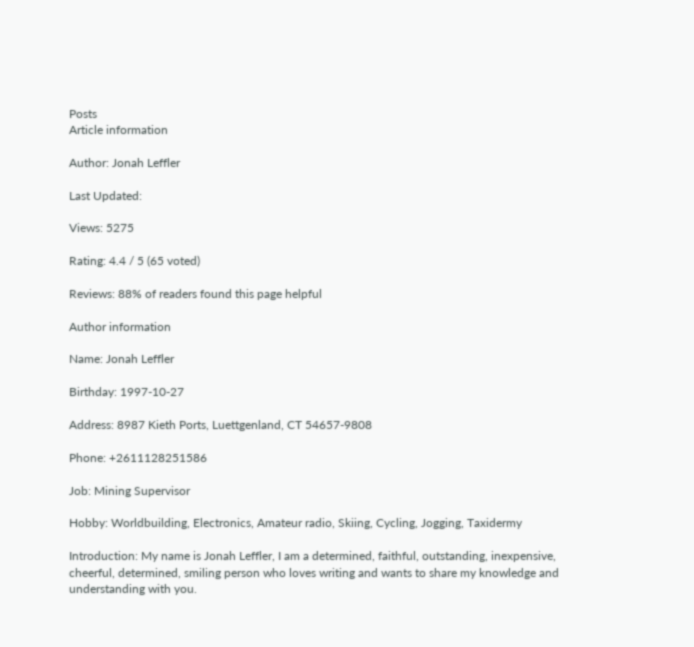Posts
Article information

Author: Jonah Leffler

Last Updated:

Views: 5275

Rating: 4.4 / 5 (65 voted)

Reviews: 88% of readers found this page helpful

Author information

Name: Jonah Leffler

Birthday: 1997-10-27

Address: 8987 Kieth Ports, Luettgenland, CT 54657-9808

Phone: +2611128251586

Job: Mining Supervisor

Hobby: Worldbuilding, Electronics, Amateur radio, Skiing, Cycling, Jogging, Taxidermy

Introduction: My name is Jonah Leffler, I am a determined, faithful, outstanding, inexpensive, cheerful, determined, smiling person who loves writing and wants to share my knowledge and understanding with you.